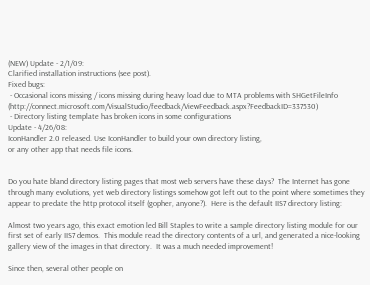(NEW) Update - 2/1/09:
Clarified installation instructions (see post).
Fixed bugs:
 - Occasional icons missing / icons missing during heavy load due to MTA problems with SHGetFileInfo (http://connect.microsoft.com/VisualStudio/feedback/ViewFeedback.aspx?FeedbackID=337530)
 - Directory listing template has broken icons in some configurations
Update - 4/26/08:
IconHandler 2.0 released. Use IconHandler to build your own directory listing,
or any other app that needs file icons.


Do you hate bland directory listing pages that most web servers have these days?  The Internet has gone through many evolutions, yet web directory listings somehow got left out to the point where sometimes they appear to predate the http protocol itself (gopher, anyone?).  Here is the default IIS7 directory listing:

Almost two years ago, this exact emotion led Bill Staples to write a sample directory listing module for our first set of early IIS7 demos.  This module read the directory contents of a url, and generated a nice-looking gallery view of the images in that directory.  It was a much needed improvement!

Since then, several other people on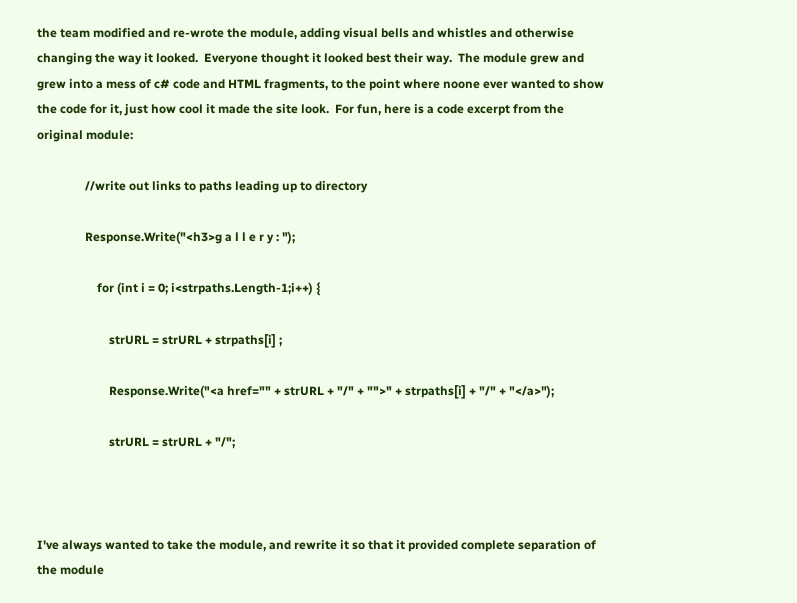the team modified and re-wrote the module, adding visual bells and whistles and otherwise changing the way it looked.  Everyone thought it looked best their way.  The module grew and grew into a mess of c# code and HTML fragments, to the point where noone ever wanted to show the code for it, just how cool it made the site look.  For fun, here is a code excerpt from the original module:

                //write out links to paths leading up to directory

                Response.Write("<h3>g a l l e r y : ");

                    for (int i = 0; i<strpaths.Length-1;i++) {

                        strURL = strURL + strpaths[i] ;

                        Response.Write("<a href="" + strURL + "/" + "">" + strpaths[i] + "/" + "</a>");

                        strURL = strURL + "/";



I've always wanted to take the module, and rewrite it so that it provided complete separation of the module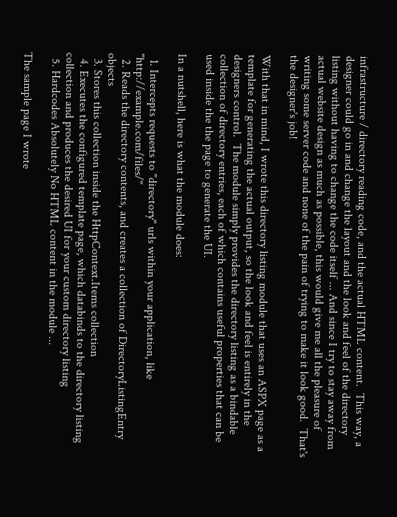infrastructure / directory reading code, and the actual HTML content.  This way, a designer could go in and change the layout and the look and feel of the directory listing without having to change the code itself ... And since I try to stay away from actual website design as much as possible, this would give me all the pleasure of writing some server code and none of the pain of trying to make it look good.  That's the designer's job!

With that in mind, I wrote this directory listing module that uses an ASPX page as a template for generating the actual output, so the look and feel is entirely in the designers control.  The module simply provides the directory listing as a bindable collection of directory entries, each of which contains useful properties that can be used inside the the page to generate the UI.

In a nutshell, here is what the module does:

  1. Intercepts requests to "directory" urls within your application, like "http://example.com/files/"
  2. Reads the directory contents, and creates a collection of DirectoryListingEntry objects
  3. Stores this collection inside the HttpContext.Items collection
  4. Executes the configured template page, which databinds to the directory listing collection and produces the desired UI for your custom directory listing
  5. Hardcodes Absolutely No HTML content in the module ...

The sample page I wrote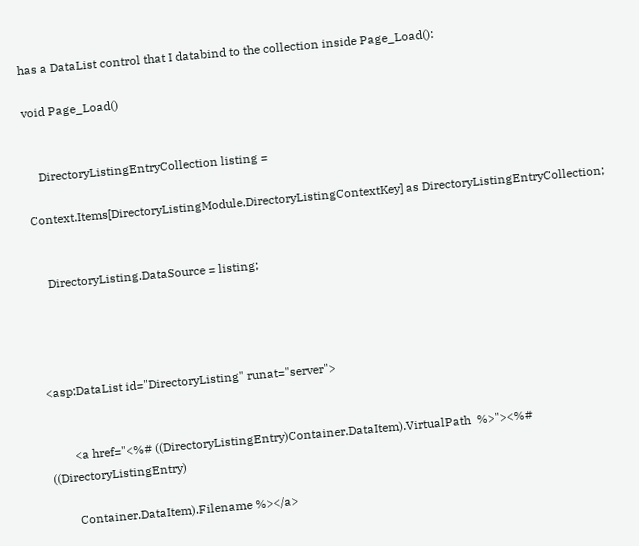has a DataList control that I databind to the collection inside Page_Load():

void Page_Load()


    DirectoryListingEntryCollection listing =

Context.Items[DirectoryListingModule.DirectoryListingContextKey] as DirectoryListingEntryCollection;


    DirectoryListing.DataSource = listing;




<asp:DataList id="DirectoryListing" runat="server">


        <a href="<%# ((DirectoryListingEntry)Container.DataItem).VirtualPath  %>"><%# ((DirectoryListingEntry)

        Container.DataItem).Filename %></a>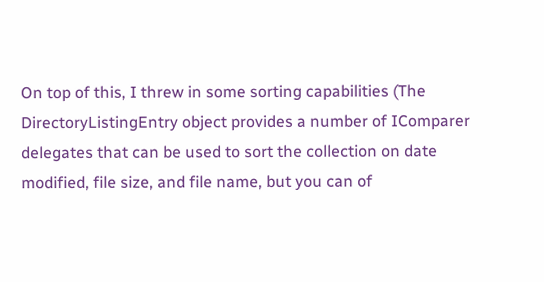On top of this, I threw in some sorting capabilities (The DirectoryListingEntry object provides a number of IComparer delegates that can be used to sort the collection on date modified, file size, and file name, but you can of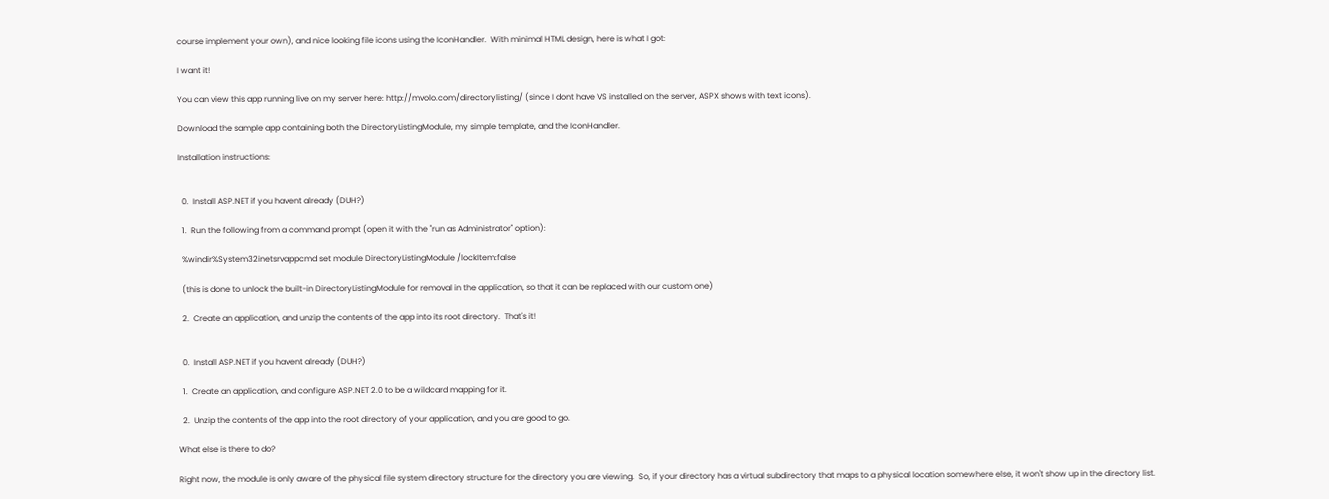course implement your own), and nice looking file icons using the IconHandler.  With minimal HTML design, here is what I got:

I want it!

You can view this app running live on my server here: http://mvolo.com/directorylisting/ (since I dont have VS installed on the server, ASPX shows with text icons).

Download the sample app containing both the DirectoryListingModule, my simple template, and the IconHandler.

Installation instructions:


  0.  Install ASP.NET if you havent already (DUH?)

  1.  Run the following from a command prompt (open it with the "run as Administrator" option):

  %windir%System32inetsrvappcmd set module DirectoryListingModule /lockItem:false

  (this is done to unlock the built-in DirectoryListingModule for removal in the application, so that it can be replaced with our custom one)

  2.  Create an application, and unzip the contents of the app into its root directory.  That's it!


  0.  Install ASP.NET if you havent already (DUH?)

  1.  Create an application, and configure ASP.NET 2.0 to be a wildcard mapping for it.

  2.  Unzip the contents of the app into the root directory of your application, and you are good to go.

What else is there to do?

Right now, the module is only aware of the physical file system directory structure for the directory you are viewing.  So, if your directory has a virtual subdirectory that maps to a physical location somewhere else, it won't show up in the directory list.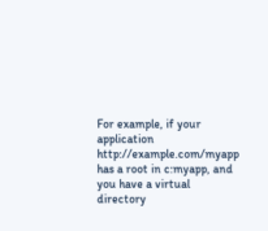For example, if your application http://example.com/myapp has a root in c:myapp, and you have a virtual directory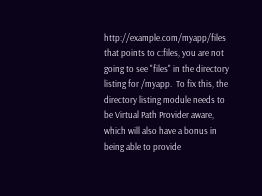http://example.com/myapp/files that points to c:files, you are not going to see "files" in the directory listing for /myapp.  To fix this, the directory listing module needs to be Virtual Path Provider aware, which will also have a bonus in being able to provide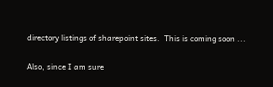directory listings of sharepoint sites.  This is coming soon ...

Also, since I am sure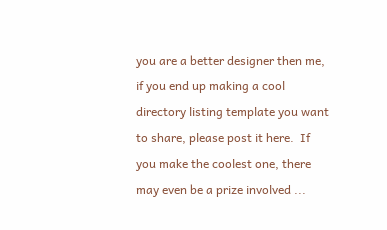you are a better designer then me, if you end up making a cool directory listing template you want to share, please post it here.  If you make the coolest one, there may even be a prize involved ...